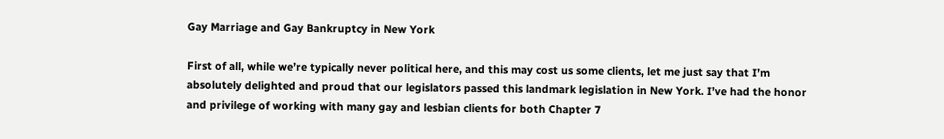Gay Marriage and Gay Bankruptcy in New York

First of all, while we’re typically never political here, and this may cost us some clients, let me just say that I’m absolutely delighted and proud that our legislators passed this landmark legislation in New York. I’ve had the honor and privilege of working with many gay and lesbian clients for both Chapter 7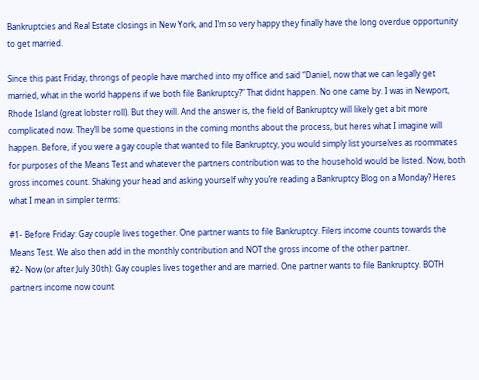Bankruptcies and Real Estate closings in New York, and I’m so very happy they finally have the long overdue opportunity to get married.

Since this past Friday, throngs of people have marched into my office and said “Daniel, now that we can legally get married, what in the world happens if we both file Bankruptcy?” That didnt happen. No one came by. I was in Newport, Rhode Island (great lobster roll). But they will. And the answer is, the field of Bankruptcy will likely get a bit more complicated now. They’ll be some questions in the coming months about the process, but heres what I imagine will happen. Before, if you were a gay couple that wanted to file Bankruptcy, you would simply list yourselves as roommates for purposes of the Means Test and whatever the partners contribution was to the household would be listed. Now, both gross incomes count. Shaking your head and asking yourself why you’re reading a Bankruptcy Blog on a Monday? Heres what I mean in simpler terms:

#1- Before Friday: Gay couple lives together. One partner wants to file Bankruptcy. Filers income counts towards the Means Test. We also then add in the monthly contribution and NOT the gross income of the other partner.
#2- Now (or after July 30th): Gay couples lives together and are married. One partner wants to file Bankruptcy. BOTH partners income now count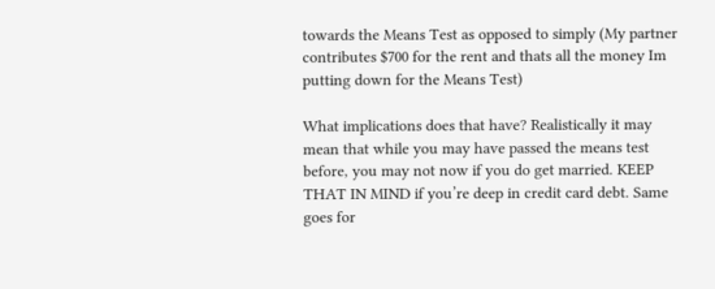towards the Means Test as opposed to simply (My partner contributes $700 for the rent and thats all the money Im putting down for the Means Test)

What implications does that have? Realistically it may mean that while you may have passed the means test before, you may not now if you do get married. KEEP THAT IN MIND if you’re deep in credit card debt. Same goes for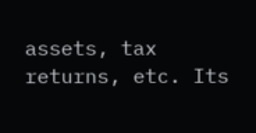assets, tax returns, etc. Its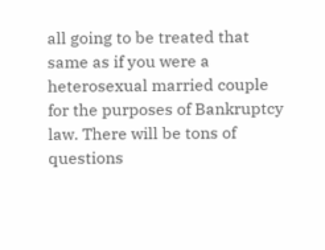all going to be treated that same as if you were a heterosexual married couple for the purposes of Bankruptcy law. There will be tons of questions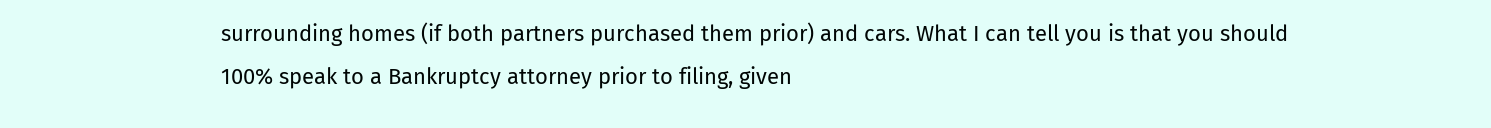surrounding homes (if both partners purchased them prior) and cars. What I can tell you is that you should 100% speak to a Bankruptcy attorney prior to filing, given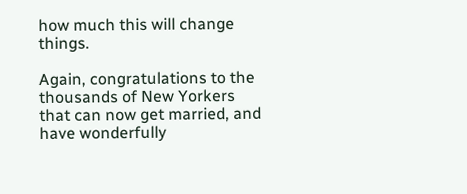how much this will change things.

Again, congratulations to the thousands of New Yorkers that can now get married, and have wonderfully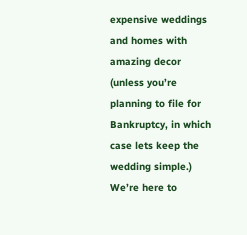expensive weddings and homes with amazing decor (unless you’re planning to file for Bankruptcy, in which case lets keep the wedding simple.) We’re here to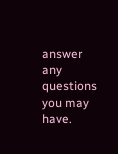answer any questions you may have.